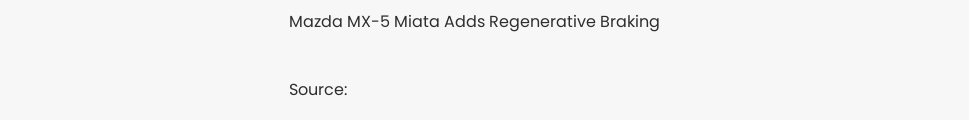Mazda MX-5 Miata Adds Regenerative Braking

Source: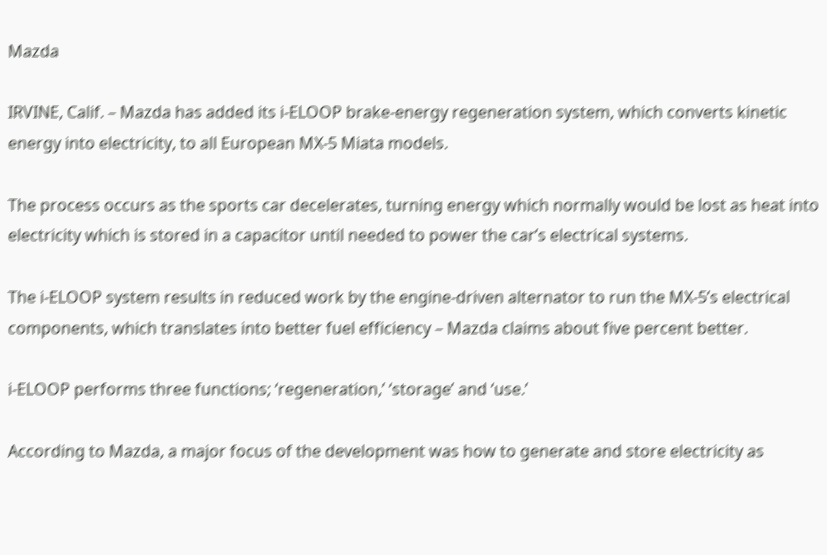Mazda

IRVINE, Calif. – Mazda has added its i-ELOOP brake-energy regeneration system, which converts kinetic energy into electricity, to all European MX-5 Miata models.

The process occurs as the sports car decelerates, turning energy which normally would be lost as heat into electricity which is stored in a capacitor until needed to power the car’s electrical systems.

The i-ELOOP system results in reduced work by the engine-driven alternator to run the MX-5’s electrical components, which translates into better fuel efficiency – Mazda claims about five percent better.

i-ELOOP performs three functions; ‘regeneration,’ ‘storage’ and ‘use.’

According to Mazda, a major focus of the development was how to generate and store electricity as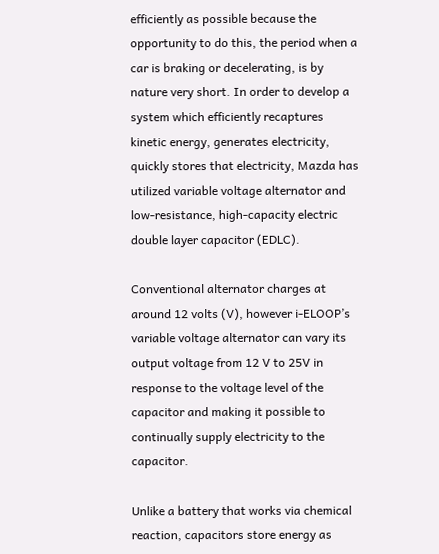efficiently as possible because the opportunity to do this, the period when a car is braking or decelerating, is by nature very short. In order to develop a system which efficiently recaptures kinetic energy, generates electricity, quickly stores that electricity, Mazda has utilized variable voltage alternator and low-resistance, high-capacity electric double layer capacitor (EDLC).

Conventional alternator charges at around 12 volts (V), however i-ELOOP’s variable voltage alternator can vary its output voltage from 12 V to 25V in response to the voltage level of the capacitor and making it possible to continually supply electricity to the capacitor.

Unlike a battery that works via chemical reaction, capacitors store energy as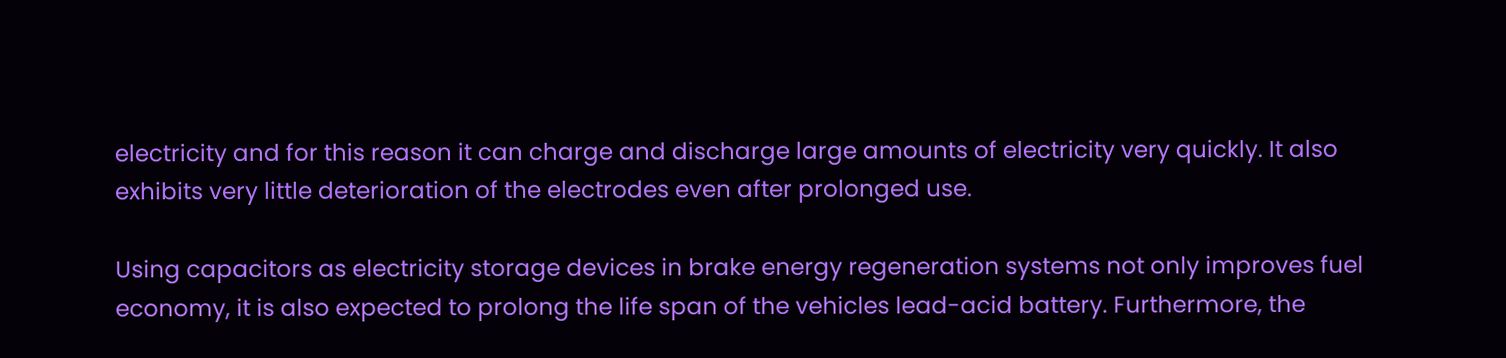electricity and for this reason it can charge and discharge large amounts of electricity very quickly. It also exhibits very little deterioration of the electrodes even after prolonged use.

Using capacitors as electricity storage devices in brake energy regeneration systems not only improves fuel economy, it is also expected to prolong the life span of the vehicles lead-acid battery. Furthermore, the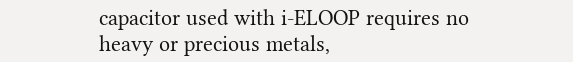capacitor used with i-ELOOP requires no heavy or precious metals,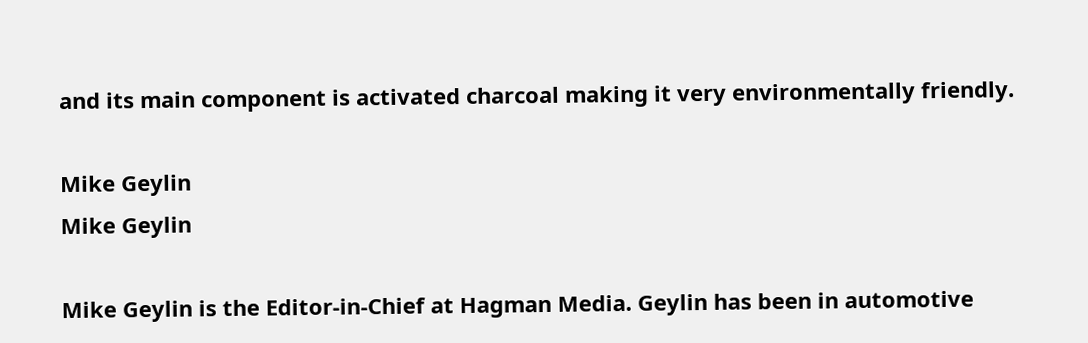and its main component is activated charcoal making it very environmentally friendly.

Mike Geylin
Mike Geylin

Mike Geylin is the Editor-in-Chief at Hagman Media. Geylin has been in automotive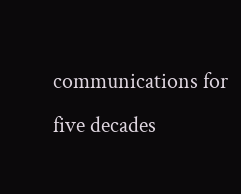communications for five decades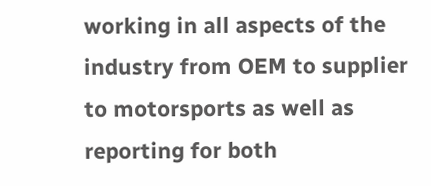working in all aspects of the industry from OEM to supplier to motorsports as well as reporting for both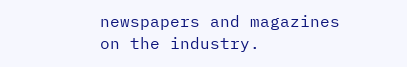newspapers and magazines on the industry.